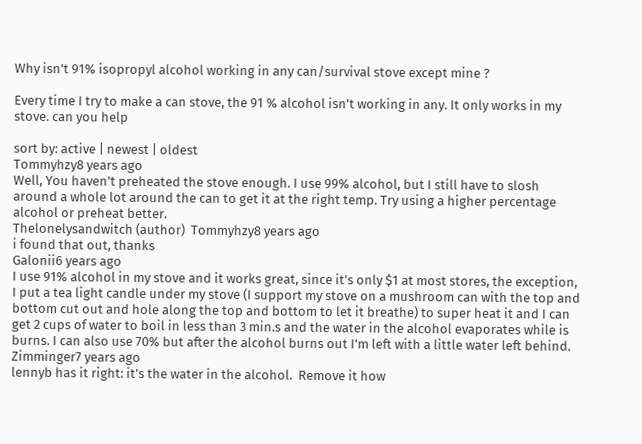Why isn't 91% isopropyl alcohol working in any can/survival stove except mine ?

Every time I try to make a can stove, the 91 % alcohol isn't working in any. It only works in my stove. can you help

sort by: active | newest | oldest
Tommyhzy8 years ago
Well, You haven't preheated the stove enough. I use 99% alcohol, but I still have to slosh around a whole lot around the can to get it at the right temp. Try using a higher percentage alcohol or preheat better.
Thelonelysandwitch (author)  Tommyhzy8 years ago
i found that out, thanks
Galonii6 years ago
I use 91% alcohol in my stove and it works great, since it's only $1 at most stores, the exception, I put a tea light candle under my stove (I support my stove on a mushroom can with the top and bottom cut out and hole along the top and bottom to let it breathe) to super heat it and I can get 2 cups of water to boil in less than 3 min.s and the water in the alcohol evaporates while is burns. I can also use 70% but after the alcohol burns out I'm left with a little water left behind.
Zimminger7 years ago
lennyb has it right: it's the water in the alcohol.  Remove it how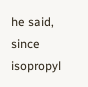he said, since isopropyl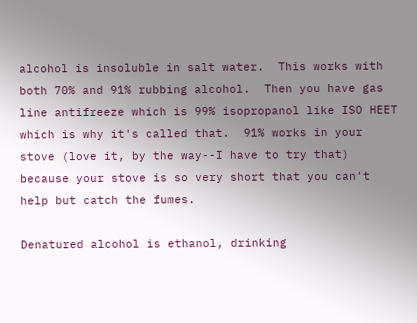alcohol is insoluble in salt water.  This works with both 70% and 91% rubbing alcohol.  Then you have gas line antifreeze which is 99% isopropanol like ISO HEET which is why it's called that.  91% works in your stove (love it, by the way--I have to try that) because your stove is so very short that you can't help but catch the fumes.

Denatured alcohol is ethanol, drinking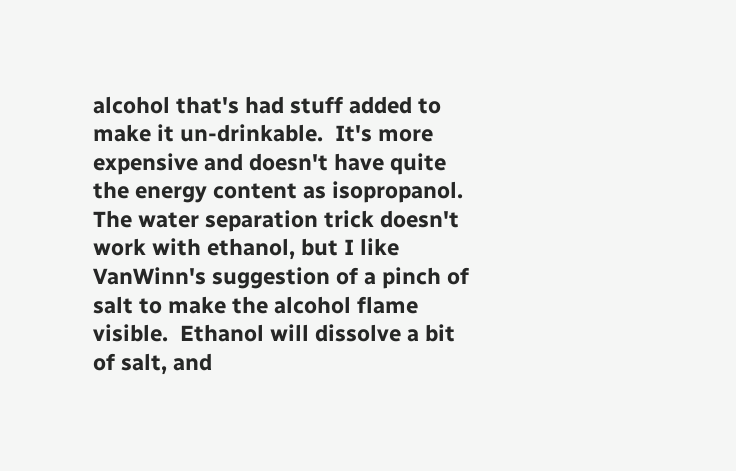alcohol that's had stuff added to make it un-drinkable.  It's more expensive and doesn't have quite the energy content as isopropanol.  The water separation trick doesn't work with ethanol, but I like VanWinn's suggestion of a pinch of salt to make the alcohol flame visible.  Ethanol will dissolve a bit of salt, and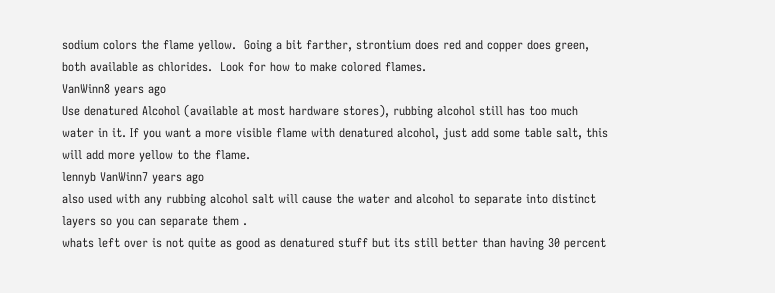sodium colors the flame yellow.  Going a bit farther, strontium does red and copper does green, both available as chlorides.  Look for how to make colored flames.
VanWinn8 years ago
Use denatured Alcohol (available at most hardware stores), rubbing alcohol still has too much water in it. If you want a more visible flame with denatured alcohol, just add some table salt, this will add more yellow to the flame.
lennyb VanWinn7 years ago
also used with any rubbing alcohol salt will cause the water and alcohol to separate into distinct layers so you can separate them .
whats left over is not quite as good as denatured stuff but its still better than having 30 percent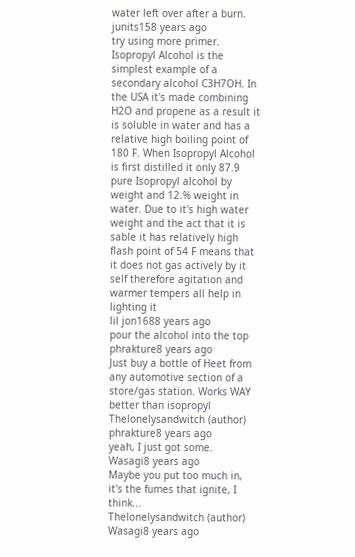water left over after a burn.
junits158 years ago
try using more primer.
Isopropyl Alcohol is the simplest example of a secondary alcohol C3H7OH. In the USA it's made combining H2O and propene as a result it is soluble in water and has a relative high boiling point of 180 F. When Isopropyl Alcohol is first distilled it only 87.9 pure Isopropyl alcohol by weight and 12.% weight in water. Due to it's high water weight and the act that it is sable it has relatively high flash point of 54 F means that it does not gas actively by it self therefore agitation and warmer tempers all help in lighting it
lil jon1688 years ago
pour the alcohol into the top
phrakture8 years ago
Just buy a bottle of Heet from any automotive section of a store/gas station. Works WAY better than isopropyl
Thelonelysandwitch (author)  phrakture8 years ago
yeah, I just got some.
Wasagi8 years ago
Maybe you put too much in, it's the fumes that ignite, I think...
Thelonelysandwitch (author)  Wasagi8 years ago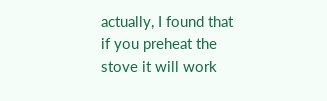actually, I found that if you preheat the stove it will work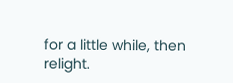for a little while, then relight.